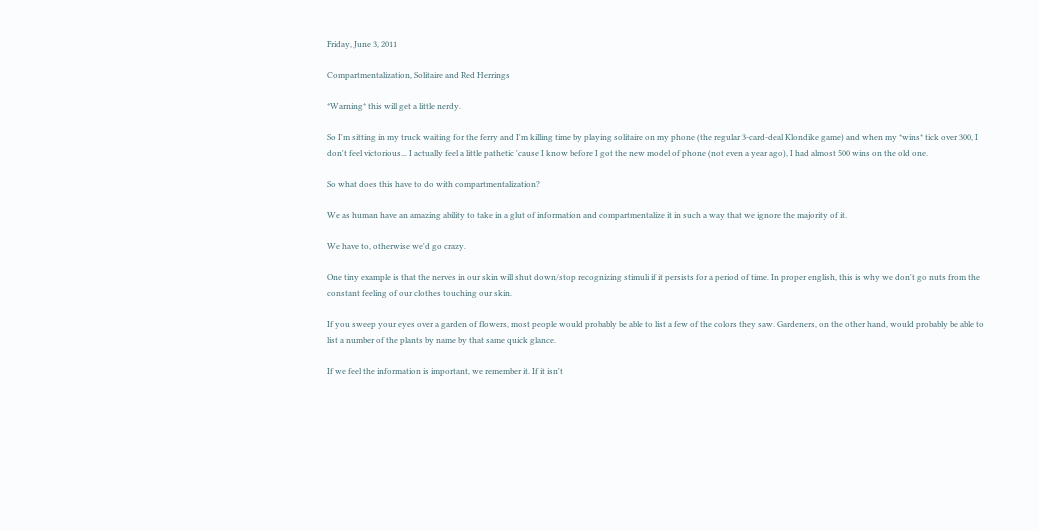Friday, June 3, 2011

Compartmentalization, Solitaire and Red Herrings

*Warning* this will get a little nerdy.

So I'm sitting in my truck waiting for the ferry and I'm killing time by playing solitaire on my phone (the regular 3-card-deal Klondike game) and when my *wins* tick over 300, I don't feel victorious... I actually feel a little pathetic 'cause I know before I got the new model of phone (not even a year ago), I had almost 500 wins on the old one.

So what does this have to do with compartmentalization?

We as human have an amazing ability to take in a glut of information and compartmentalize it in such a way that we ignore the majority of it.

We have to, otherwise we'd go crazy.

One tiny example is that the nerves in our skin will shut down/stop recognizing stimuli if it persists for a period of time. In proper english, this is why we don't go nuts from the constant feeling of our clothes touching our skin.

If you sweep your eyes over a garden of flowers, most people would probably be able to list a few of the colors they saw. Gardeners, on the other hand, would probably be able to list a number of the plants by name by that same quick glance.

If we feel the information is important, we remember it. If it isn't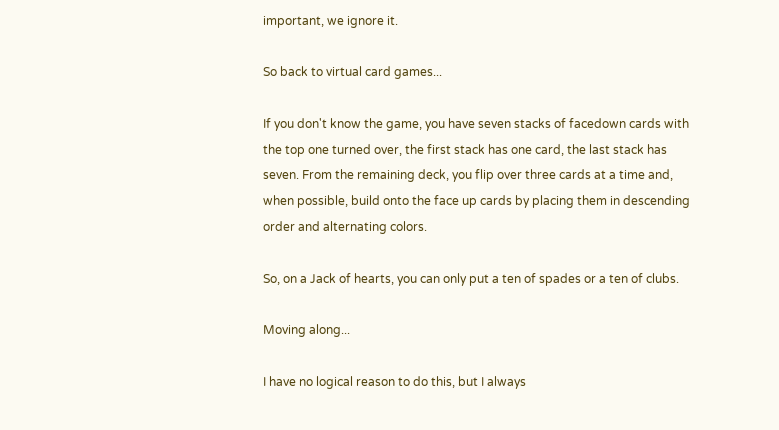important, we ignore it.

So back to virtual card games...

If you don't know the game, you have seven stacks of facedown cards with the top one turned over, the first stack has one card, the last stack has seven. From the remaining deck, you flip over three cards at a time and, when possible, build onto the face up cards by placing them in descending order and alternating colors.

So, on a Jack of hearts, you can only put a ten of spades or a ten of clubs.

Moving along...

I have no logical reason to do this, but I always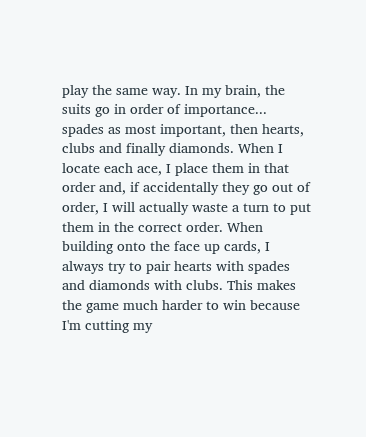play the same way. In my brain, the suits go in order of importance... spades as most important, then hearts, clubs and finally diamonds. When I locate each ace, I place them in that order and, if accidentally they go out of order, I will actually waste a turn to put them in the correct order. When building onto the face up cards, I always try to pair hearts with spades and diamonds with clubs. This makes the game much harder to win because I'm cutting my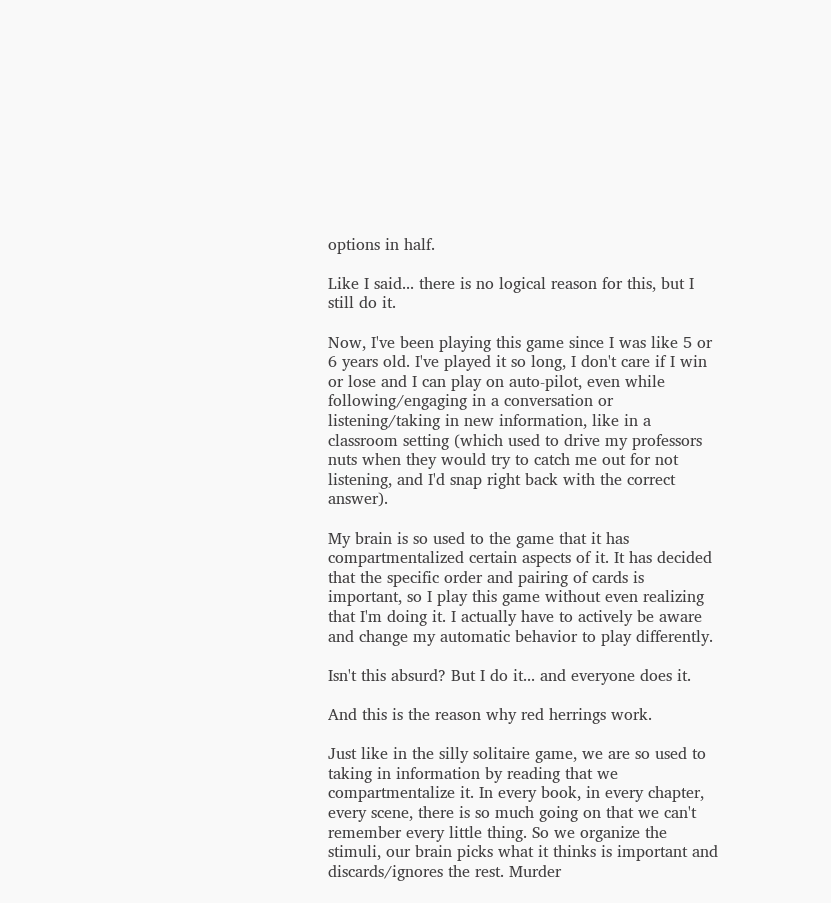options in half.

Like I said... there is no logical reason for this, but I still do it.

Now, I've been playing this game since I was like 5 or 6 years old. I've played it so long, I don't care if I win or lose and I can play on auto-pilot, even while following/engaging in a conversation or listening/taking in new information, like in a classroom setting (which used to drive my professors nuts when they would try to catch me out for not listening, and I'd snap right back with the correct answer).

My brain is so used to the game that it has compartmentalized certain aspects of it. It has decided that the specific order and pairing of cards is important, so I play this game without even realizing that I'm doing it. I actually have to actively be aware and change my automatic behavior to play differently.

Isn't this absurd? But I do it... and everyone does it.

And this is the reason why red herrings work.

Just like in the silly solitaire game, we are so used to taking in information by reading that we compartmentalize it. In every book, in every chapter, every scene, there is so much going on that we can't remember every little thing. So we organize the stimuli, our brain picks what it thinks is important and discards/ignores the rest. Murder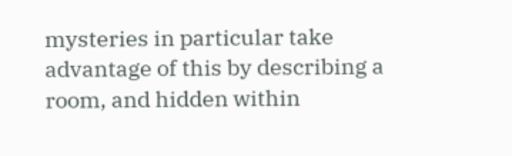mysteries in particular take advantage of this by describing a room, and hidden within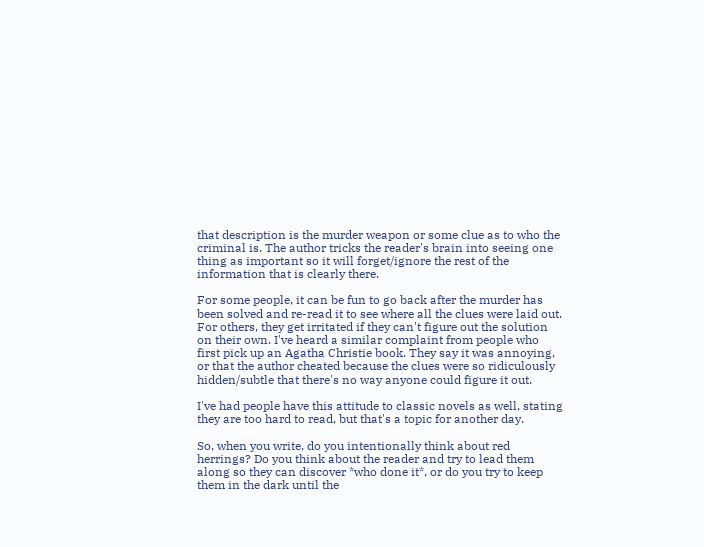that description is the murder weapon or some clue as to who the criminal is. The author tricks the reader's brain into seeing one thing as important so it will forget/ignore the rest of the information that is clearly there.

For some people, it can be fun to go back after the murder has been solved and re-read it to see where all the clues were laid out. For others, they get irritated if they can't figure out the solution on their own. I've heard a similar complaint from people who first pick up an Agatha Christie book. They say it was annoying, or that the author cheated because the clues were so ridiculously hidden/subtle that there's no way anyone could figure it out.

I've had people have this attitude to classic novels as well, stating they are too hard to read, but that's a topic for another day.

So, when you write, do you intentionally think about red herrings? Do you think about the reader and try to lead them along so they can discover *who done it*, or do you try to keep them in the dark until the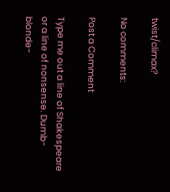twist/climax?

No comments:

Post a Comment

Type me out a line of Shakespeare or a line of nonsense. Dumb-blonde-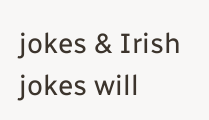jokes & Irish jokes will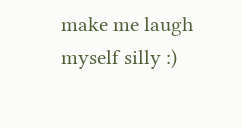make me laugh myself silly :)